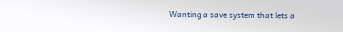Wanting a save system that lets a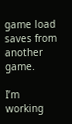game load saves from another game.

I’m working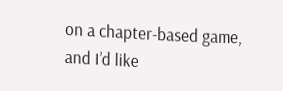on a chapter-based game, and I’d like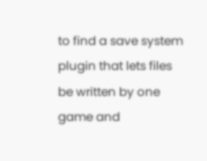to find a save system plugin that lets files be written by one game and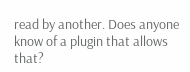read by another. Does anyone know of a plugin that allows that?